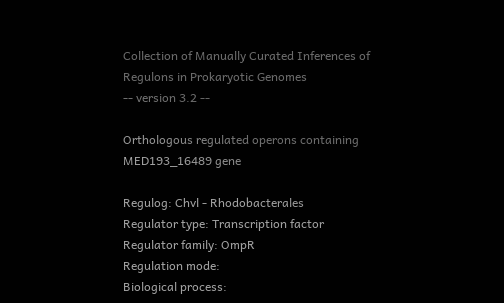Collection of Manually Curated Inferences of Regulons in Prokaryotic Genomes
-- version 3.2 --

Orthologous regulated operons containing MED193_16489 gene

Regulog: Chvl - Rhodobacterales
Regulator type: Transcription factor
Regulator family: OmpR
Regulation mode:
Biological process: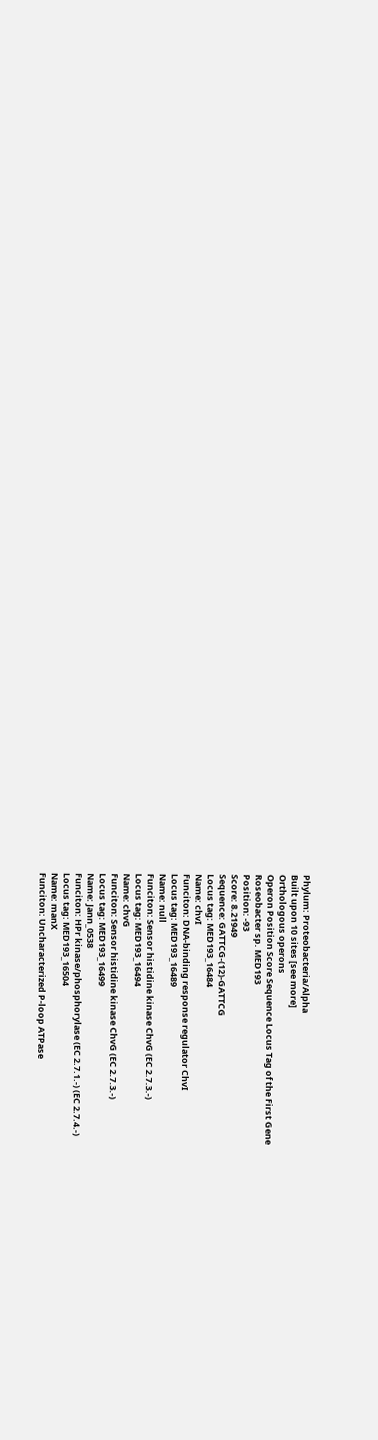Phylum: Proteobacteria/Alpha
Built upon 10 sites [see more]
Orthologous operons
Operon Position Score Sequence Locus Tag of the First Gene
Roseobacter sp. MED193
Position: -93
Score: 8.21949
Sequence: GATTCG-(12)-GATTCG
Locus tag: MED193_16484
Name: chvI
Funciton: DNA-binding response regulator ChvI
Locus tag: MED193_16489
Name: null
Funciton: Sensor histidine kinase ChvG (EC 2.7.3.-)
Locus tag: MED193_16494
Name: chvG
Funciton: Sensor histidine kinase ChvG (EC 2.7.3.-)
Locus tag: MED193_16499
Name: Jann_0538
Funciton: HPr kinase/phosphorylase (EC 2.7.1.-) (EC 2.7.4.-)
Locus tag: MED193_16504
Name: manX
Funciton: Uncharacterized P-loop ATPase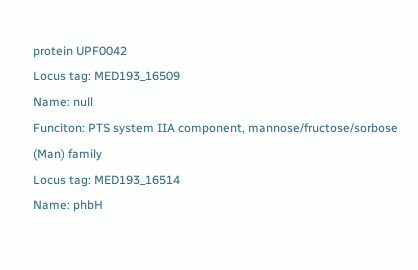protein UPF0042
Locus tag: MED193_16509
Name: null
Funciton: PTS system IIA component, mannose/fructose/sorbose (Man) family
Locus tag: MED193_16514
Name: phbH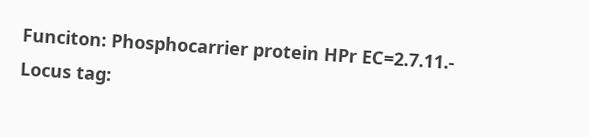Funciton: Phosphocarrier protein HPr EC=2.7.11.-
Locus tag: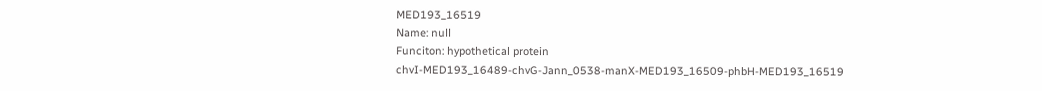MED193_16519
Name: null
Funciton: hypothetical protein
chvI-MED193_16489-chvG-Jann_0538-manX-MED193_16509-phbH-MED193_16519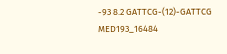-93 8.2 GATTCG-(12)-GATTCG MED193_16484